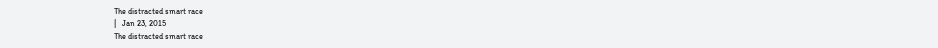The distracted smart race
|   Jan 23, 2015
The distracted smart race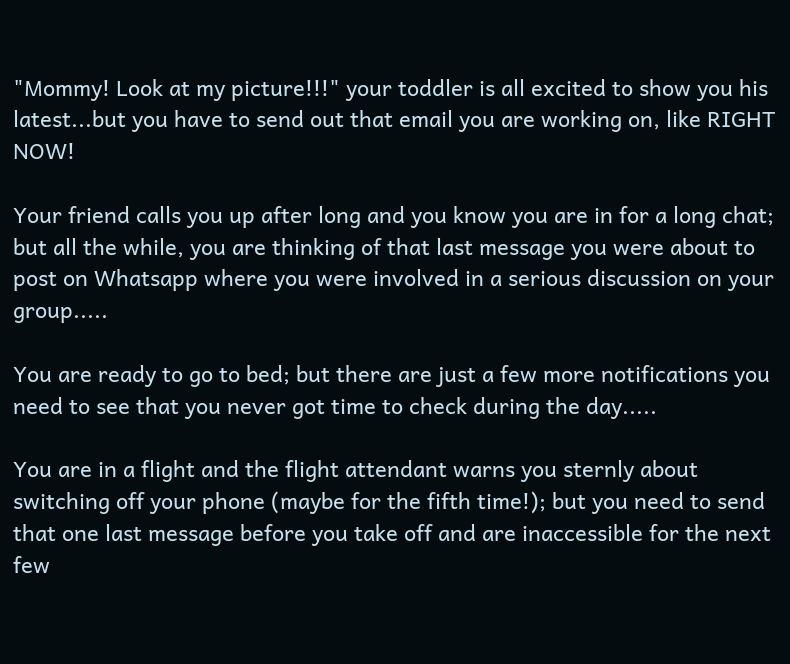"Mommy! Look at my picture!!!" your toddler is all excited to show you his latest...but you have to send out that email you are working on, like RIGHT NOW!

Your friend calls you up after long and you know you are in for a long chat; but all the while, you are thinking of that last message you were about to post on Whatsapp where you were involved in a serious discussion on your group.....

You are ready to go to bed; but there are just a few more notifications you need to see that you never got time to check during the day.....

You are in a flight and the flight attendant warns you sternly about switching off your phone (maybe for the fifth time!); but you need to send that one last message before you take off and are inaccessible for the next few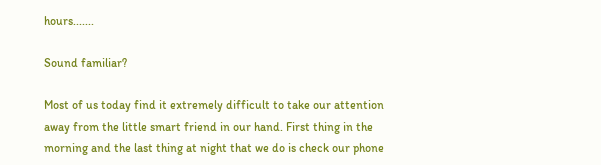hours.......

Sound familiar?

Most of us today find it extremely difficult to take our attention away from the little smart friend in our hand. First thing in the morning and the last thing at night that we do is check our phone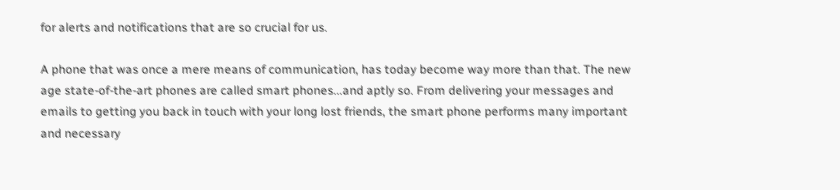for alerts and notifications that are so crucial for us.

A phone that was once a mere means of communication, has today become way more than that. The new age state-of-the-art phones are called smart phones...and aptly so. From delivering your messages and emails to getting you back in touch with your long lost friends, the smart phone performs many important and necessary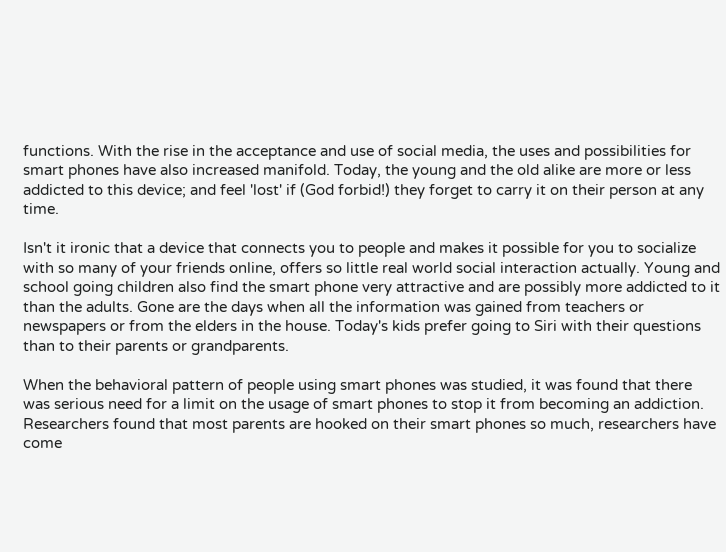functions. With the rise in the acceptance and use of social media, the uses and possibilities for smart phones have also increased manifold. Today, the young and the old alike are more or less addicted to this device; and feel 'lost' if (God forbid!) they forget to carry it on their person at any time.

Isn't it ironic that a device that connects you to people and makes it possible for you to socialize with so many of your friends online, offers so little real world social interaction actually. Young and school going children also find the smart phone very attractive and are possibly more addicted to it than the adults. Gone are the days when all the information was gained from teachers or newspapers or from the elders in the house. Today's kids prefer going to Siri with their questions than to their parents or grandparents.

When the behavioral pattern of people using smart phones was studied, it was found that there was serious need for a limit on the usage of smart phones to stop it from becoming an addiction. Researchers found that most parents are hooked on their smart phones so much, researchers have come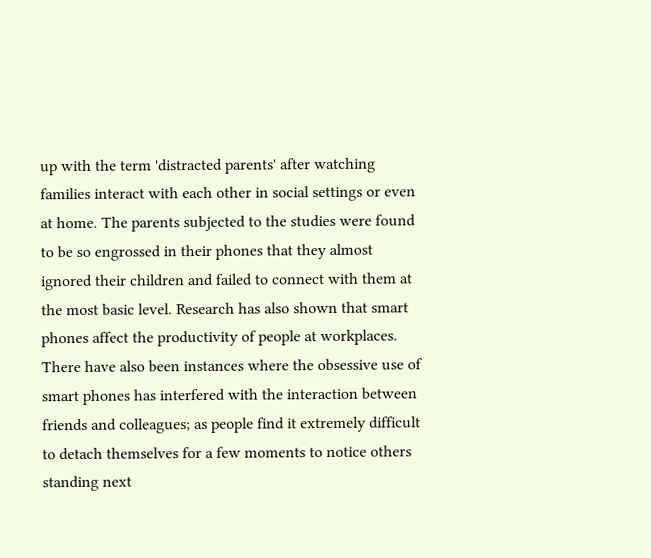up with the term 'distracted parents' after watching families interact with each other in social settings or even at home. The parents subjected to the studies were found to be so engrossed in their phones that they almost ignored their children and failed to connect with them at the most basic level. Research has also shown that smart phones affect the productivity of people at workplaces. There have also been instances where the obsessive use of smart phones has interfered with the interaction between friends and colleagues; as people find it extremely difficult to detach themselves for a few moments to notice others standing next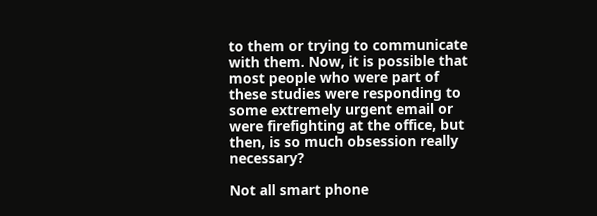to them or trying to communicate with them. Now, it is possible that most people who were part of these studies were responding to some extremely urgent email or were firefighting at the office, but then, is so much obsession really necessary?

Not all smart phone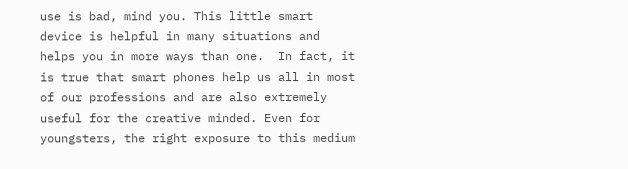use is bad, mind you. This little smart device is helpful in many situations and helps you in more ways than one.  In fact, it is true that smart phones help us all in most of our professions and are also extremely useful for the creative minded. Even for youngsters, the right exposure to this medium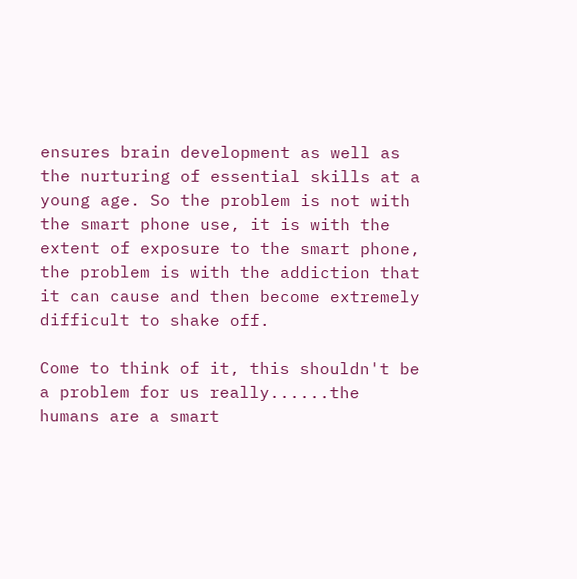ensures brain development as well as the nurturing of essential skills at a young age. So the problem is not with the smart phone use, it is with the extent of exposure to the smart phone, the problem is with the addiction that it can cause and then become extremely difficult to shake off.

Come to think of it, this shouldn't be a problem for us really......the humans are a smart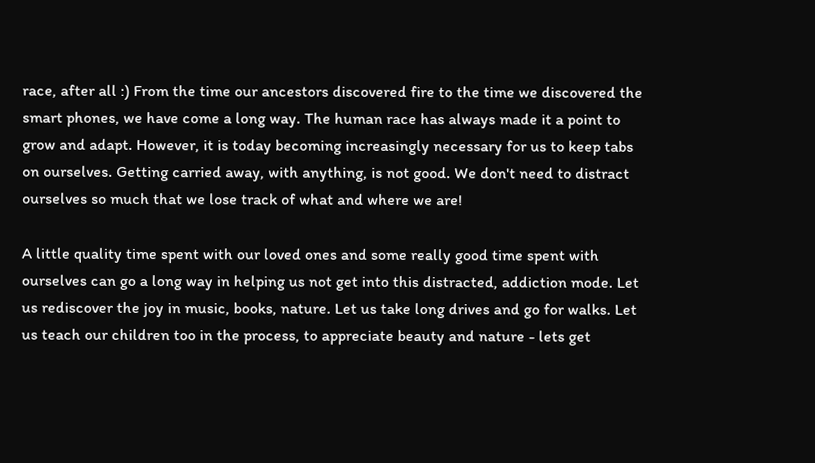race, after all :) From the time our ancestors discovered fire to the time we discovered the smart phones, we have come a long way. The human race has always made it a point to grow and adapt. However, it is today becoming increasingly necessary for us to keep tabs on ourselves. Getting carried away, with anything, is not good. We don't need to distract ourselves so much that we lose track of what and where we are!

A little quality time spent with our loved ones and some really good time spent with ourselves can go a long way in helping us not get into this distracted, addiction mode. Let us rediscover the joy in music, books, nature. Let us take long drives and go for walks. Let us teach our children too in the process, to appreciate beauty and nature - lets get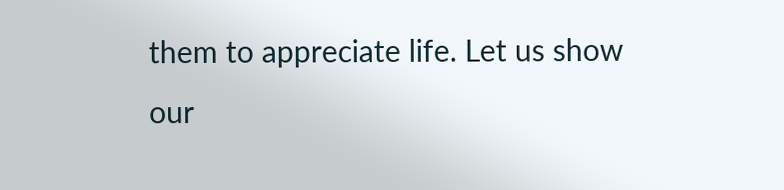them to appreciate life. Let us show our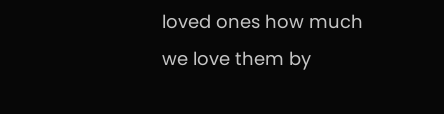loved ones how much we love them by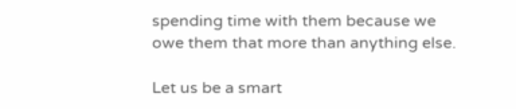spending time with them because we owe them that more than anything else.

Let us be a smart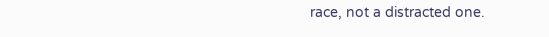race, not a distracted one.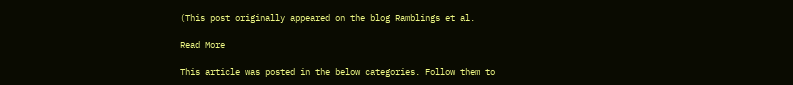(This post originally appeared on the blog Ramblings et al.

Read More

This article was posted in the below categories. Follow them to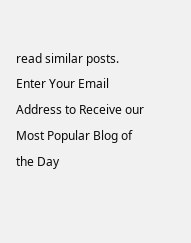read similar posts.
Enter Your Email Address to Receive our Most Popular Blog of the Day